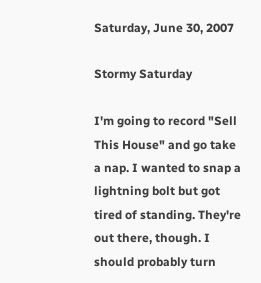Saturday, June 30, 2007

Stormy Saturday

I'm going to record "Sell This House" and go take a nap. I wanted to snap a lightning bolt but got tired of standing. They're out there, though. I should probably turn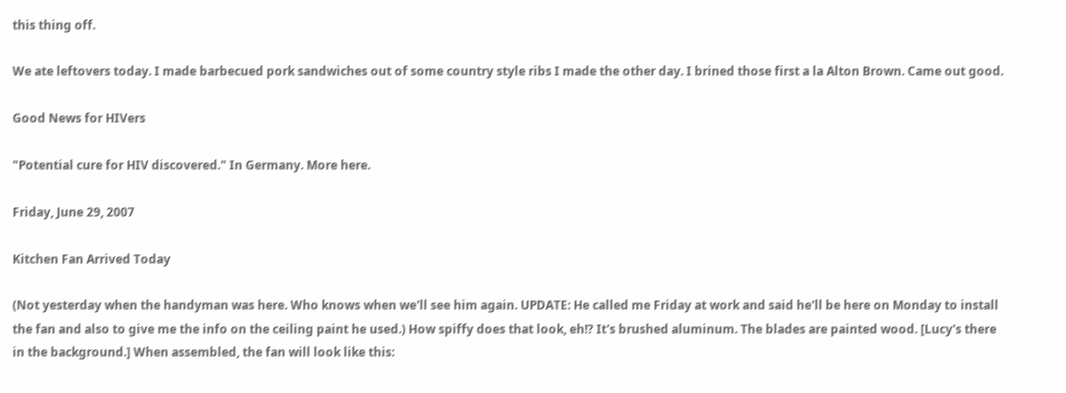this thing off.

We ate leftovers today. I made barbecued pork sandwiches out of some country style ribs I made the other day. I brined those first a la Alton Brown. Came out good.

Good News for HIVers

"Potential cure for HIV discovered." In Germany. More here.

Friday, June 29, 2007

Kitchen Fan Arrived Today

(Not yesterday when the handyman was here. Who knows when we'll see him again. UPDATE: He called me Friday at work and said he'll be here on Monday to install the fan and also to give me the info on the ceiling paint he used.) How spiffy does that look, eh!? It's brushed aluminum. The blades are painted wood. [Lucy's there in the background.] When assembled, the fan will look like this: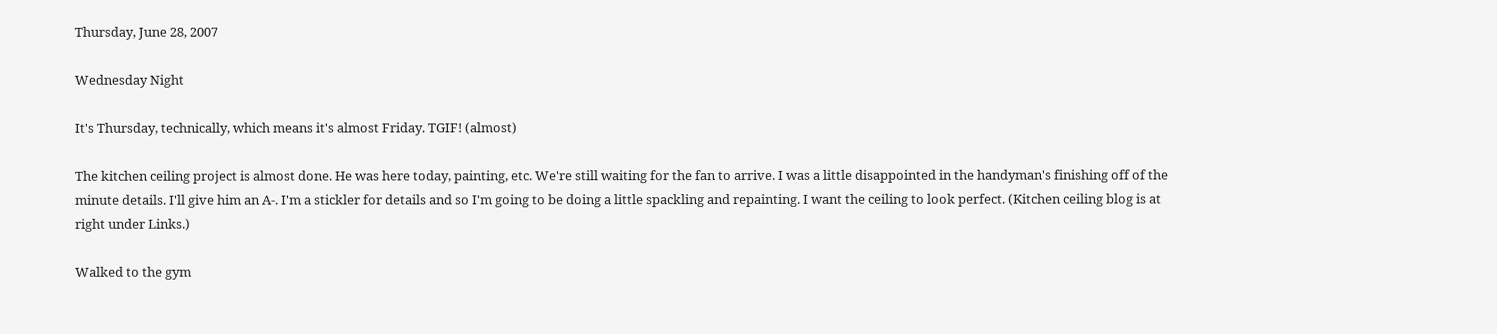Thursday, June 28, 2007

Wednesday Night

It's Thursday, technically, which means it's almost Friday. TGIF! (almost)

The kitchen ceiling project is almost done. He was here today, painting, etc. We're still waiting for the fan to arrive. I was a little disappointed in the handyman's finishing off of the minute details. I'll give him an A-. I'm a stickler for details and so I'm going to be doing a little spackling and repainting. I want the ceiling to look perfect. (Kitchen ceiling blog is at right under Links.)

Walked to the gym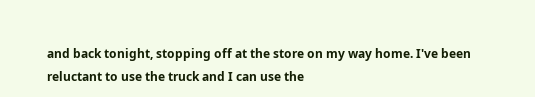and back tonight, stopping off at the store on my way home. I've been reluctant to use the truck and I can use the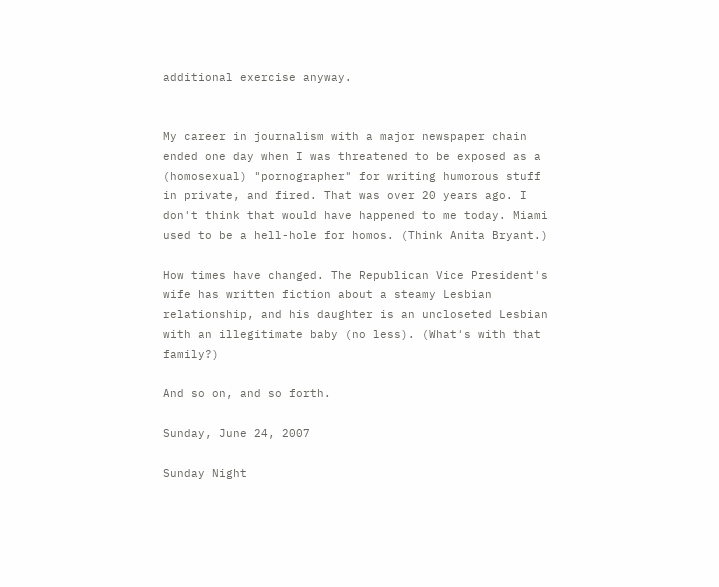additional exercise anyway.


My career in journalism with a major newspaper chain ended one day when I was threatened to be exposed as a (homosexual) "pornographer" for writing humorous stuff in private, and fired. That was over 20 years ago. I don't think that would have happened to me today. Miami used to be a hell-hole for homos. (Think Anita Bryant.)

How times have changed. The Republican Vice President's wife has written fiction about a steamy Lesbian relationship, and his daughter is an uncloseted Lesbian with an illegitimate baby (no less). (What's with that family?)

And so on, and so forth.

Sunday, June 24, 2007

Sunday Night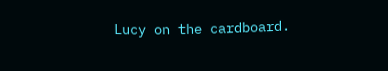Lucy on the cardboard.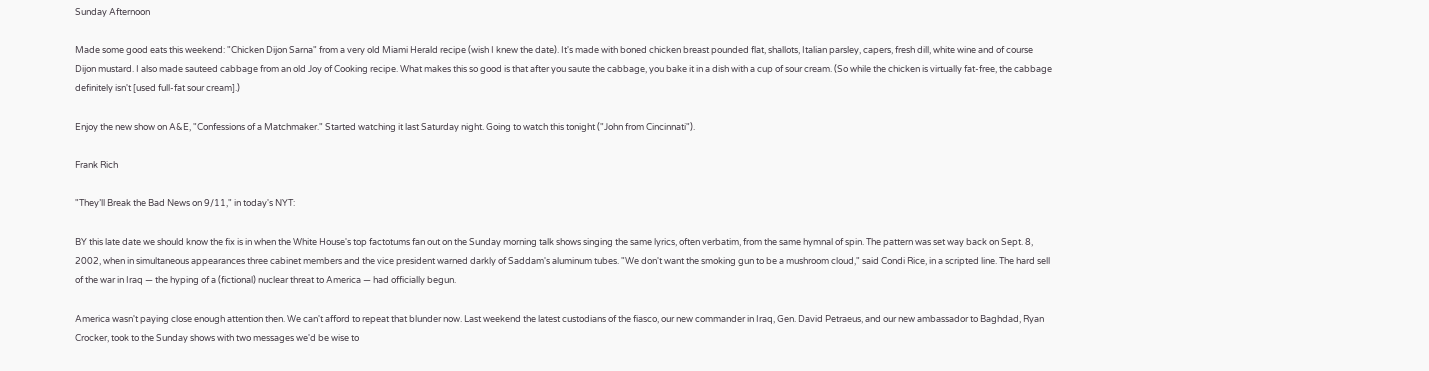Sunday Afternoon

Made some good eats this weekend: "Chicken Dijon Sarna" from a very old Miami Herald recipe (wish I knew the date). It's made with boned chicken breast pounded flat, shallots, Italian parsley, capers, fresh dill, white wine and of course Dijon mustard. I also made sauteed cabbage from an old Joy of Cooking recipe. What makes this so good is that after you saute the cabbage, you bake it in a dish with a cup of sour cream. (So while the chicken is virtually fat-free, the cabbage definitely isn't [used full-fat sour cream].)

Enjoy the new show on A&E, "Confessions of a Matchmaker." Started watching it last Saturday night. Going to watch this tonight ("John from Cincinnati").

Frank Rich

"They’ll Break the Bad News on 9/11," in today's NYT:

BY this late date we should know the fix is in when the White House's top factotums fan out on the Sunday morning talk shows singing the same lyrics, often verbatim, from the same hymnal of spin. The pattern was set way back on Sept. 8, 2002, when in simultaneous appearances three cabinet members and the vice president warned darkly of Saddam's aluminum tubes. "We don't want the smoking gun to be a mushroom cloud," said Condi Rice, in a scripted line. The hard sell of the war in Iraq — the hyping of a (fictional) nuclear threat to America — had officially begun.

America wasn't paying close enough attention then. We can't afford to repeat that blunder now. Last weekend the latest custodians of the fiasco, our new commander in Iraq, Gen. David Petraeus, and our new ambassador to Baghdad, Ryan Crocker, took to the Sunday shows with two messages we'd be wise to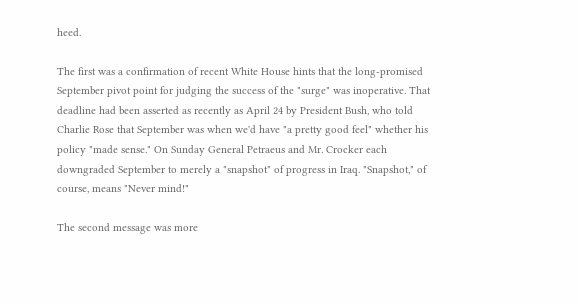heed.

The first was a confirmation of recent White House hints that the long-promised September pivot point for judging the success of the "surge" was inoperative. That deadline had been asserted as recently as April 24 by President Bush, who told Charlie Rose that September was when we'd have "a pretty good feel" whether his policy "made sense." On Sunday General Petraeus and Mr. Crocker each downgraded September to merely a "snapshot" of progress in Iraq. "Snapshot," of course, means "Never mind!"

The second message was more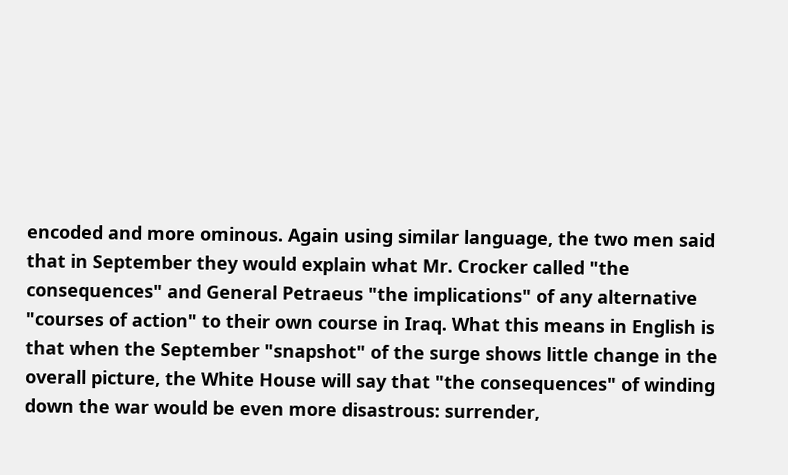encoded and more ominous. Again using similar language, the two men said that in September they would explain what Mr. Crocker called "the consequences" and General Petraeus "the implications" of any alternative "courses of action" to their own course in Iraq. What this means in English is that when the September "snapshot" of the surge shows little change in the overall picture, the White House will say that "the consequences" of winding down the war would be even more disastrous: surrender,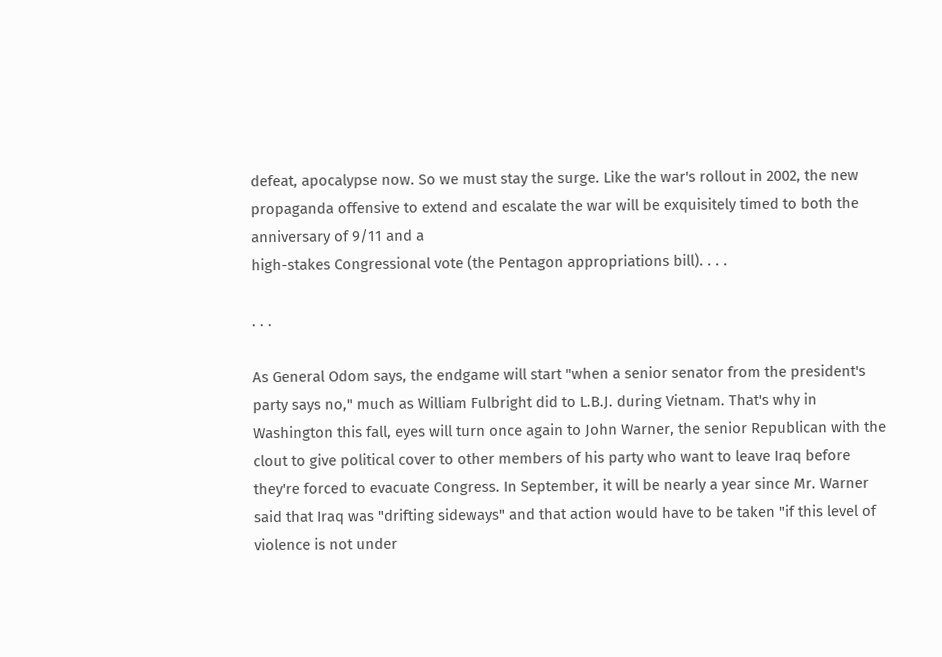defeat, apocalypse now. So we must stay the surge. Like the war's rollout in 2002, the new propaganda offensive to extend and escalate the war will be exquisitely timed to both the anniversary of 9/11 and a
high-stakes Congressional vote (the Pentagon appropriations bill). . . .

. . .

As General Odom says, the endgame will start "when a senior senator from the president's party says no," much as William Fulbright did to L.B.J. during Vietnam. That's why in Washington this fall, eyes will turn once again to John Warner, the senior Republican with the clout to give political cover to other members of his party who want to leave Iraq before they're forced to evacuate Congress. In September, it will be nearly a year since Mr. Warner said that Iraq was "drifting sideways" and that action would have to be taken "if this level of violence is not under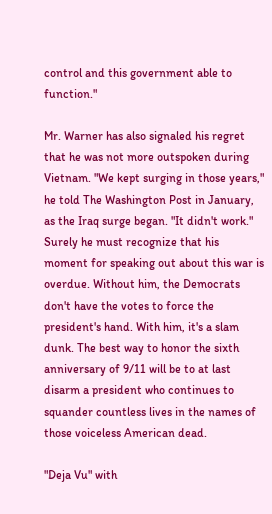control and this government able to function."

Mr. Warner has also signaled his regret that he was not more outspoken during Vietnam. "We kept surging in those years," he told The Washington Post in January, as the Iraq surge began. "It didn't work." Surely he must recognize that his moment for speaking out about this war is overdue. Without him, the Democrats don't have the votes to force the president's hand. With him, it's a slam dunk. The best way to honor the sixth anniversary of 9/11 will be to at last disarm a president who continues to squander countless lives in the names of those voiceless American dead.

"Deja Vu" with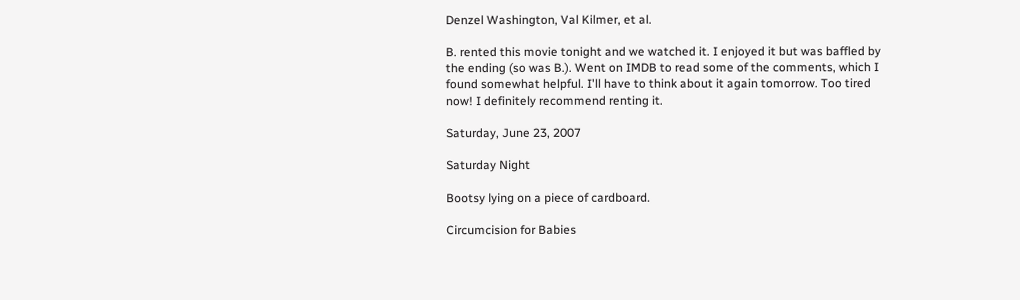Denzel Washington, Val Kilmer, et al.

B. rented this movie tonight and we watched it. I enjoyed it but was baffled by the ending (so was B.). Went on IMDB to read some of the comments, which I found somewhat helpful. I'll have to think about it again tomorrow. Too tired now! I definitely recommend renting it.

Saturday, June 23, 2007

Saturday Night

Bootsy lying on a piece of cardboard.

Circumcision for Babies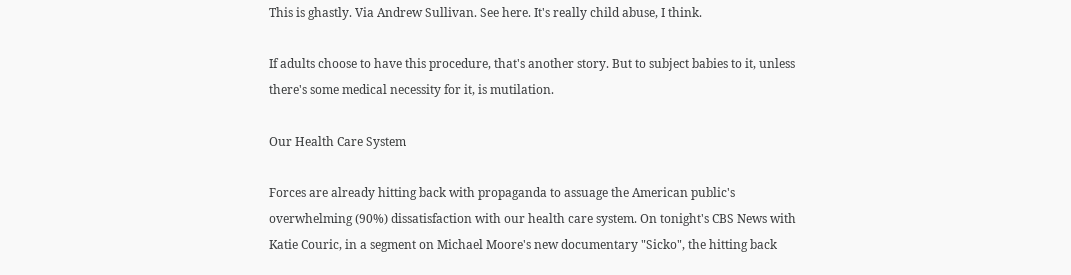This is ghastly. Via Andrew Sullivan. See here. It's really child abuse, I think.

If adults choose to have this procedure, that's another story. But to subject babies to it, unless there's some medical necessity for it, is mutilation.

Our Health Care System

Forces are already hitting back with propaganda to assuage the American public's overwhelming (90%) dissatisfaction with our health care system. On tonight's CBS News with Katie Couric, in a segment on Michael Moore's new documentary "Sicko", the hitting back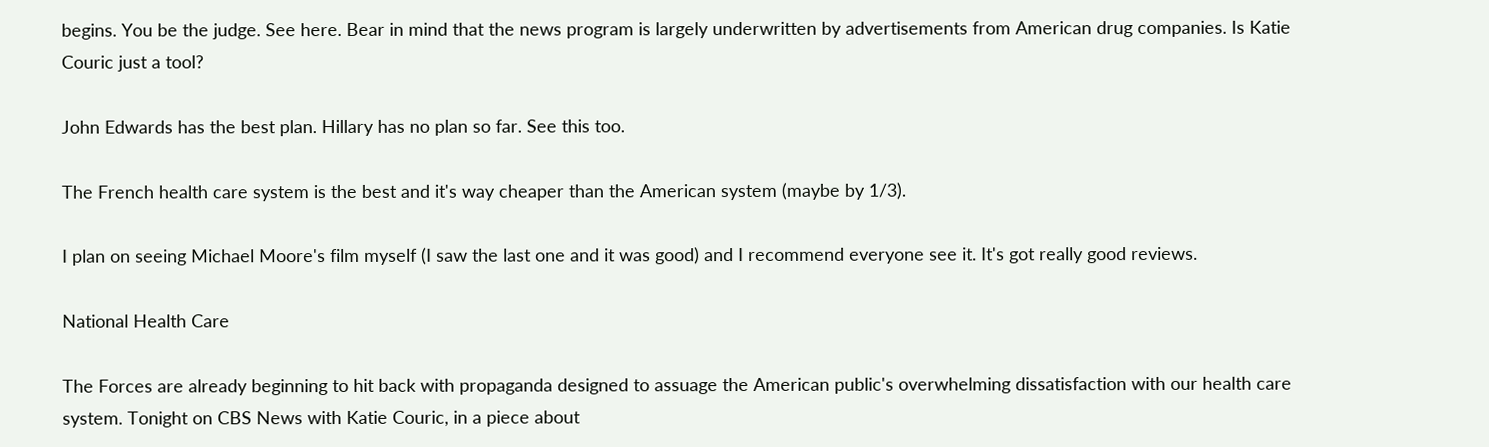begins. You be the judge. See here. Bear in mind that the news program is largely underwritten by advertisements from American drug companies. Is Katie Couric just a tool?

John Edwards has the best plan. Hillary has no plan so far. See this too.

The French health care system is the best and it's way cheaper than the American system (maybe by 1/3).

I plan on seeing Michael Moore's film myself (I saw the last one and it was good) and I recommend everyone see it. It's got really good reviews.

National Health Care

The Forces are already beginning to hit back with propaganda designed to assuage the American public's overwhelming dissatisfaction with our health care system. Tonight on CBS News with Katie Couric, in a piece about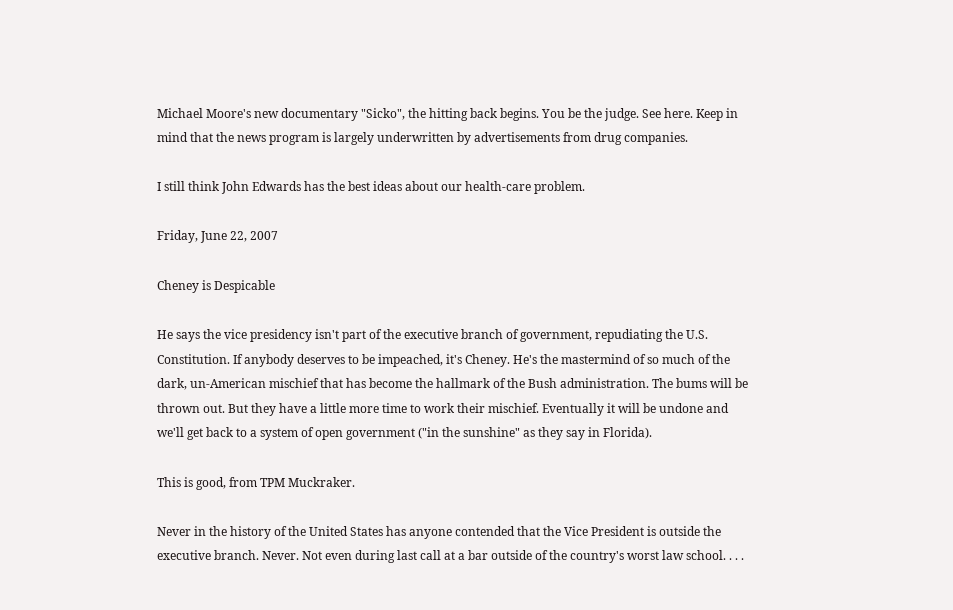Michael Moore's new documentary "Sicko", the hitting back begins. You be the judge. See here. Keep in mind that the news program is largely underwritten by advertisements from drug companies.

I still think John Edwards has the best ideas about our health-care problem.

Friday, June 22, 2007

Cheney is Despicable

He says the vice presidency isn't part of the executive branch of government, repudiating the U.S. Constitution. If anybody deserves to be impeached, it's Cheney. He's the mastermind of so much of the dark, un-American mischief that has become the hallmark of the Bush administration. The bums will be thrown out. But they have a little more time to work their mischief. Eventually it will be undone and we'll get back to a system of open government ("in the sunshine" as they say in Florida).

This is good, from TPM Muckraker.

Never in the history of the United States has anyone contended that the Vice President is outside the executive branch. Never. Not even during last call at a bar outside of the country's worst law school. . . .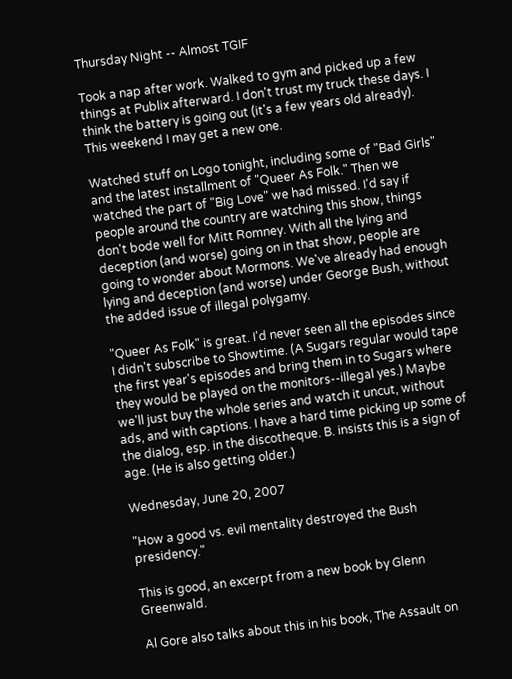Thursday Night -- Almost TGIF

Took a nap after work. Walked to gym and picked up a few things at Publix afterward. I don't trust my truck these days. I think the battery is going out (it's a few years old already). This weekend I may get a new one.

Watched stuff on Logo tonight, including some of "Bad Girls" and the latest installment of "Queer As Folk." Then we watched the part of "Big Love" we had missed. I'd say if people around the country are watching this show, things don't bode well for Mitt Romney. With all the lying and deception (and worse) going on in that show, people are going to wonder about Mormons. We've already had enough lying and deception (and worse) under George Bush, without the added issue of illegal polygamy.

"Queer As Folk" is great. I'd never seen all the episodes since I didn't subscribe to Showtime. (A Sugars regular would tape the first year's episodes and bring them in to Sugars where they would be played on the monitors--illegal yes.) Maybe we'll just buy the whole series and watch it uncut, without ads, and with captions. I have a hard time picking up some of the dialog, esp. in the discotheque. B. insists this is a sign of age. (He is also getting older.)

Wednesday, June 20, 2007

"How a good vs. evil mentality destroyed the Bush presidency."

This is good, an excerpt from a new book by Glenn Greenwald.

Al Gore also talks about this in his book, The Assault on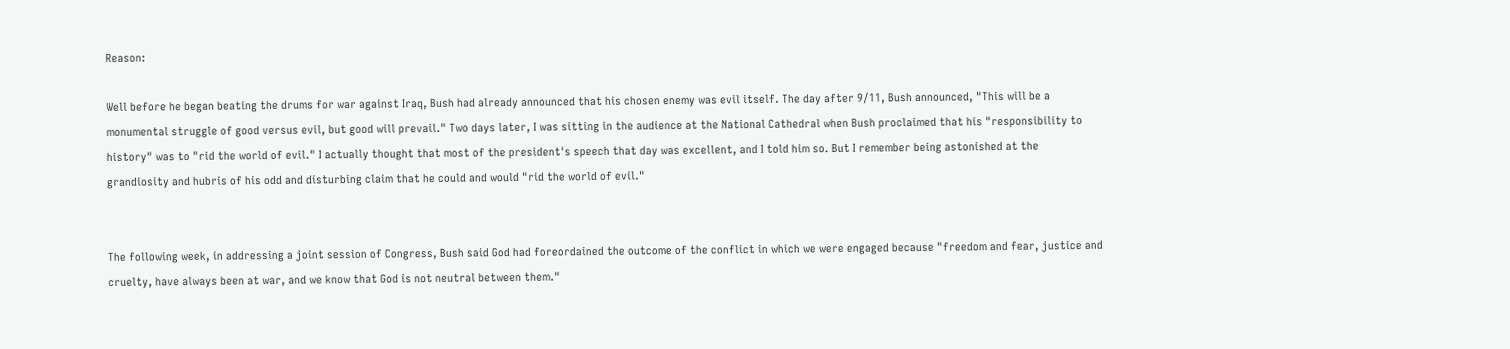Reason:

Well before he began beating the drums for war against Iraq, Bush had already announced that his chosen enemy was evil itself. The day after 9/11, Bush announced, "This will be a monumental struggle of good versus evil, but good will prevail." Two days later, I was sitting in the audience at the National Cathedral when Bush proclaimed that his "responsibility to history" was to "rid the world of evil." I actually thought that most of the president's speech that day was excellent, and I told him so. But I remember being astonished at the grandiosity and hubris of his odd and disturbing claim that he could and would "rid the world of evil."


The following week, in addressing a joint session of Congress, Bush said God had foreordained the outcome of the conflict in which we were engaged because "freedom and fear, justice and cruelty, have always been at war, and we know that God is not neutral between them."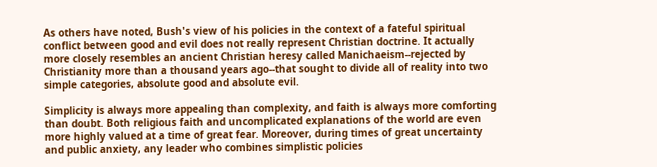As others have noted, Bush's view of his policies in the context of a fateful spiritual conflict between good and evil does not really represent Christian doctrine. It actually more closely resembles an ancient Christian heresy called Manichaeism--rejected by Christianity more than a thousand years ago--that sought to divide all of reality into two simple categories, absolute good and absolute evil.

Simplicity is always more appealing than complexity, and faith is always more comforting than doubt. Both religious faith and uncomplicated explanations of the world are even more highly valued at a time of great fear. Moreover, during times of great uncertainty and public anxiety, any leader who combines simplistic policies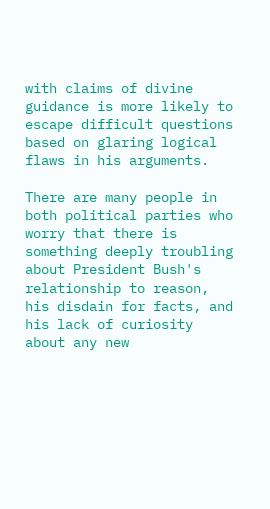with claims of divine guidance is more likely to escape difficult questions based on glaring logical flaws in his arguments.

There are many people in both political parties who worry that there is something deeply troubling about President Bush's relationship to reason, his disdain for facts, and his lack of curiosity about any new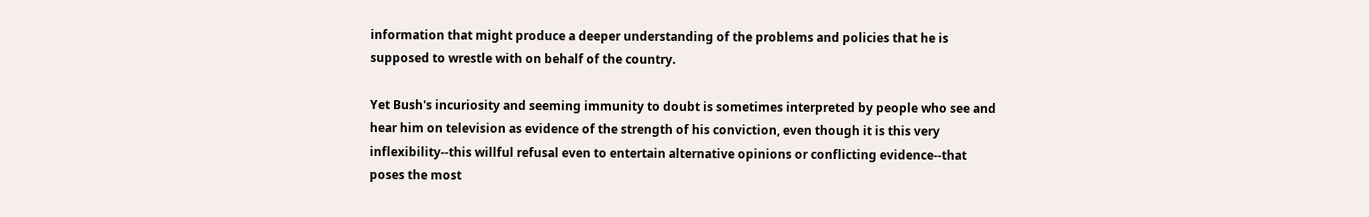information that might produce a deeper understanding of the problems and policies that he is supposed to wrestle with on behalf of the country.

Yet Bush's incuriosity and seeming immunity to doubt is sometimes interpreted by people who see and hear him on television as evidence of the strength of his conviction, even though it is this very inflexibility--this willful refusal even to entertain alternative opinions or conflicting evidence--that poses the most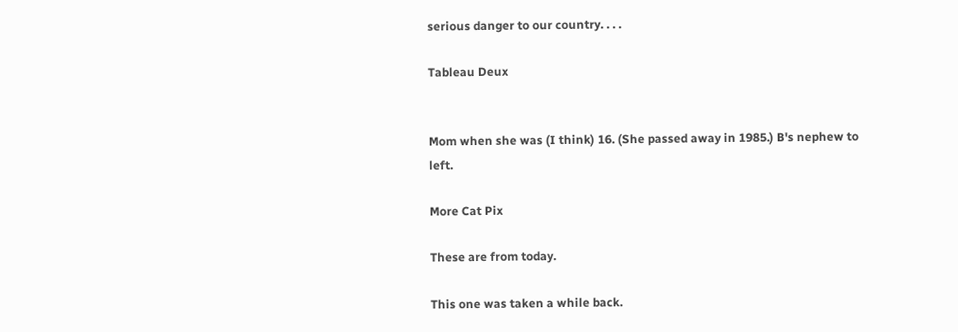serious danger to our country. . . .

Tableau Deux


Mom when she was (I think) 16. (She passed away in 1985.) B's nephew to left.

More Cat Pix

These are from today.

This one was taken a while back.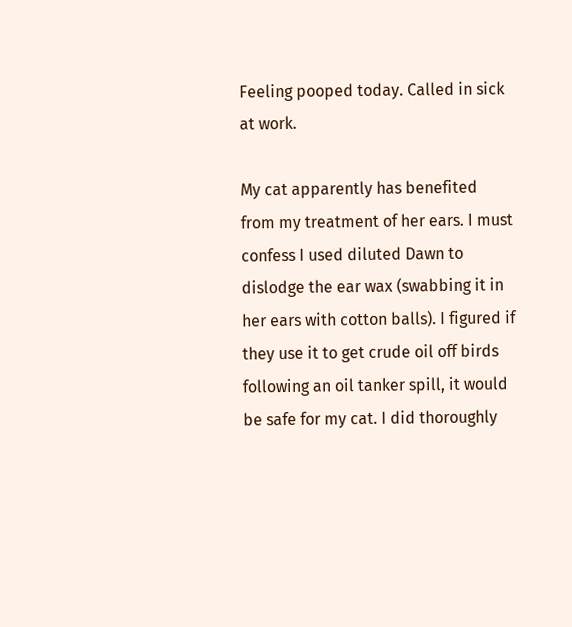Feeling pooped today. Called in sick at work.

My cat apparently has benefited from my treatment of her ears. I must confess I used diluted Dawn to dislodge the ear wax (swabbing it in her ears with cotton balls). I figured if they use it to get crude oil off birds following an oil tanker spill, it would be safe for my cat. I did thoroughly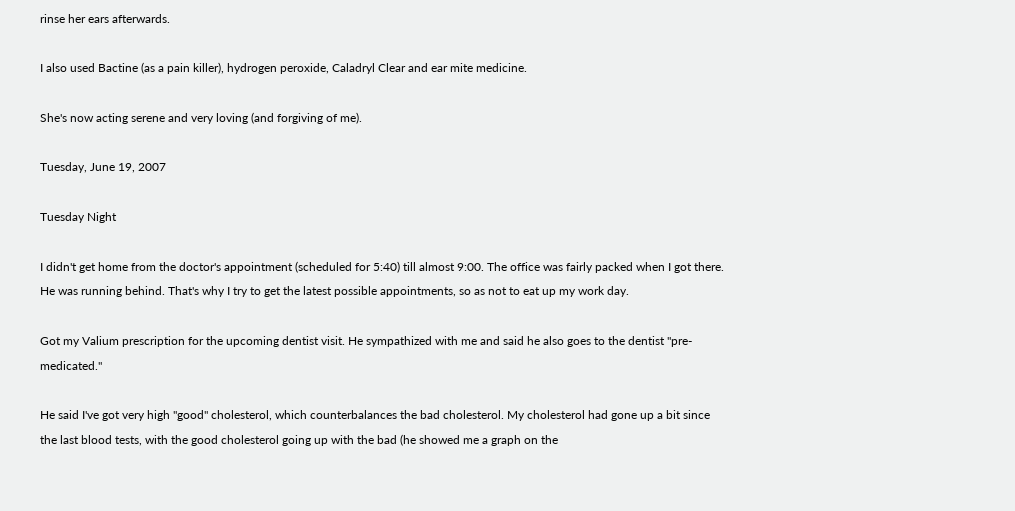rinse her ears afterwards.

I also used Bactine (as a pain killer), hydrogen peroxide, Caladryl Clear and ear mite medicine.

She's now acting serene and very loving (and forgiving of me).

Tuesday, June 19, 2007

Tuesday Night

I didn't get home from the doctor's appointment (scheduled for 5:40) till almost 9:00. The office was fairly packed when I got there. He was running behind. That's why I try to get the latest possible appointments, so as not to eat up my work day.

Got my Valium prescription for the upcoming dentist visit. He sympathized with me and said he also goes to the dentist "pre-medicated."

He said I've got very high "good" cholesterol, which counterbalances the bad cholesterol. My cholesterol had gone up a bit since the last blood tests, with the good cholesterol going up with the bad (he showed me a graph on the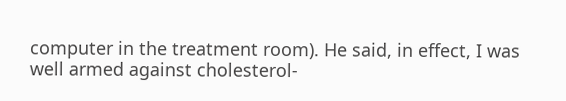computer in the treatment room). He said, in effect, I was well armed against cholesterol-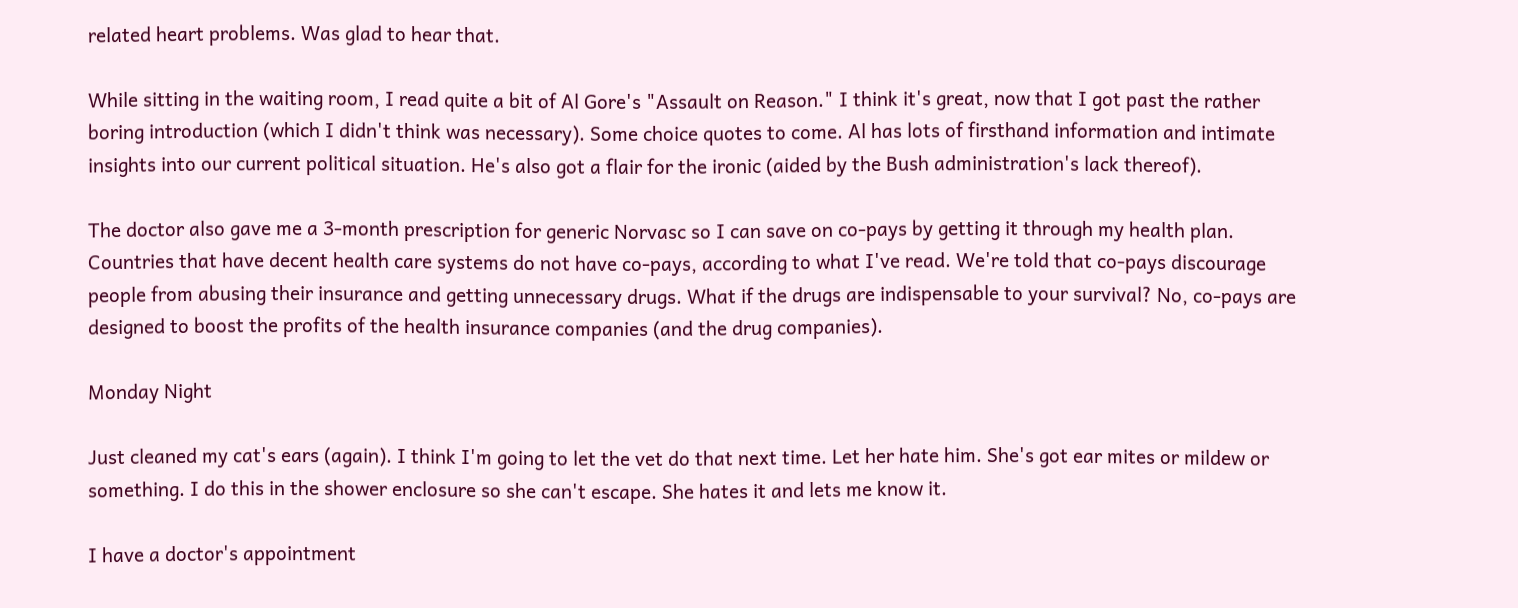related heart problems. Was glad to hear that.

While sitting in the waiting room, I read quite a bit of Al Gore's "Assault on Reason." I think it's great, now that I got past the rather boring introduction (which I didn't think was necessary). Some choice quotes to come. Al has lots of firsthand information and intimate insights into our current political situation. He's also got a flair for the ironic (aided by the Bush administration's lack thereof).

The doctor also gave me a 3-month prescription for generic Norvasc so I can save on co-pays by getting it through my health plan. Countries that have decent health care systems do not have co-pays, according to what I've read. We're told that co-pays discourage people from abusing their insurance and getting unnecessary drugs. What if the drugs are indispensable to your survival? No, co-pays are designed to boost the profits of the health insurance companies (and the drug companies).

Monday Night

Just cleaned my cat's ears (again). I think I'm going to let the vet do that next time. Let her hate him. She's got ear mites or mildew or something. I do this in the shower enclosure so she can't escape. She hates it and lets me know it.

I have a doctor's appointment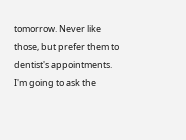tomorrow. Never like those, but prefer them to dentist's appointments. I'm going to ask the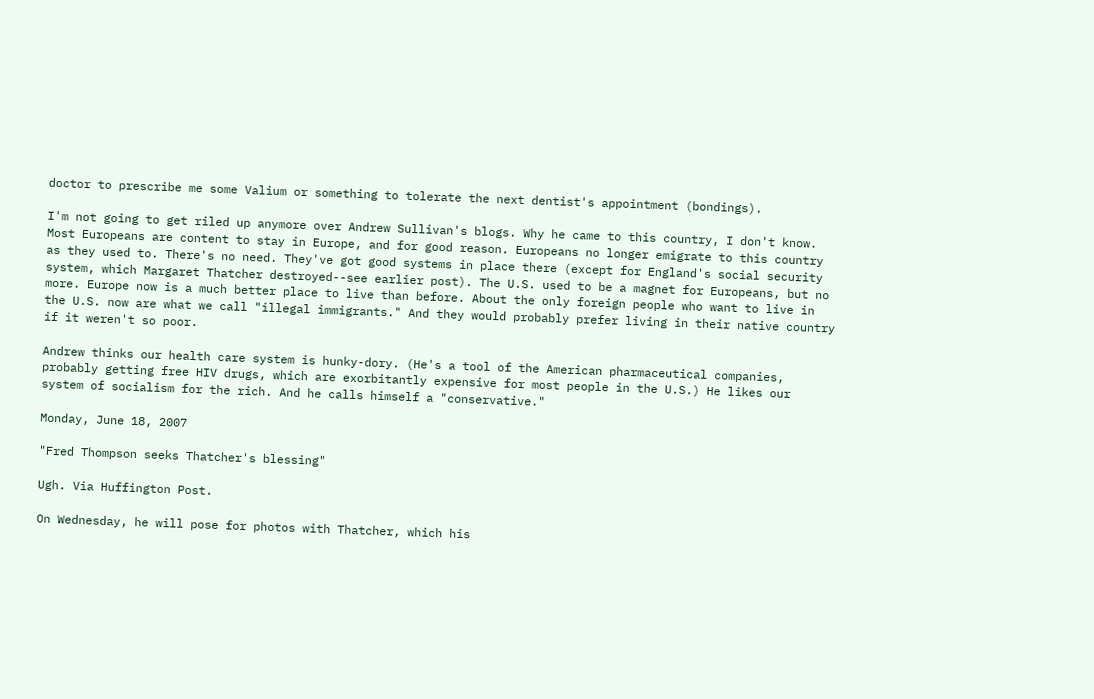doctor to prescribe me some Valium or something to tolerate the next dentist's appointment (bondings).

I'm not going to get riled up anymore over Andrew Sullivan's blogs. Why he came to this country, I don't know. Most Europeans are content to stay in Europe, and for good reason. Europeans no longer emigrate to this country as they used to. There's no need. They've got good systems in place there (except for England's social security system, which Margaret Thatcher destroyed--see earlier post). The U.S. used to be a magnet for Europeans, but no more. Europe now is a much better place to live than before. About the only foreign people who want to live in the U.S. now are what we call "illegal immigrants." And they would probably prefer living in their native country if it weren't so poor.

Andrew thinks our health care system is hunky-dory. (He's a tool of the American pharmaceutical companies, probably getting free HIV drugs, which are exorbitantly expensive for most people in the U.S.) He likes our system of socialism for the rich. And he calls himself a "conservative."

Monday, June 18, 2007

"Fred Thompson seeks Thatcher's blessing"

Ugh. Via Huffington Post.

On Wednesday, he will pose for photos with Thatcher, which his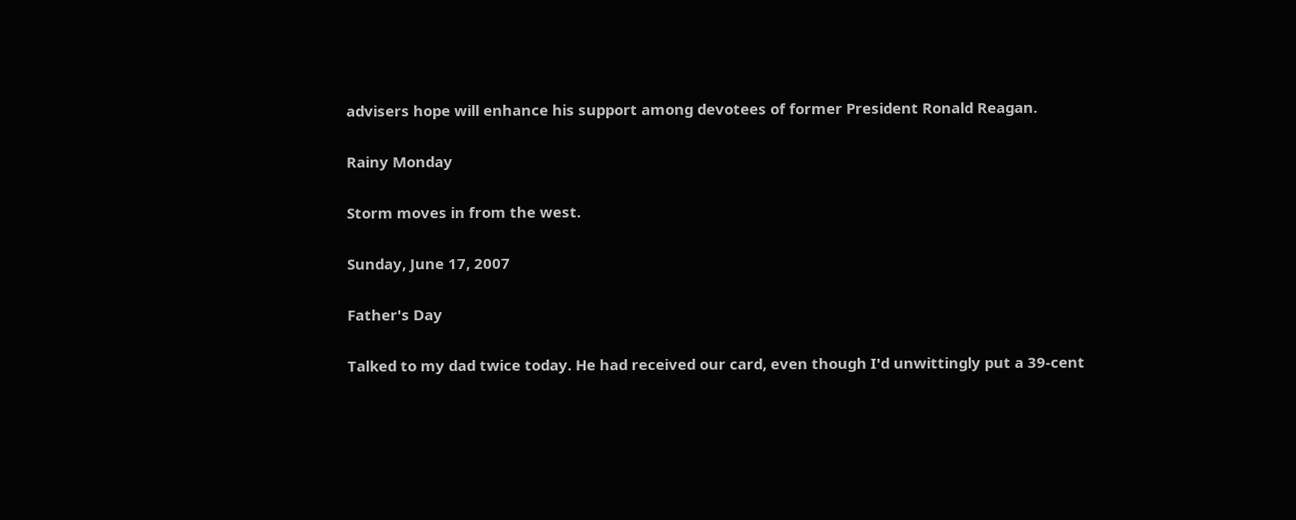advisers hope will enhance his support among devotees of former President Ronald Reagan.

Rainy Monday

Storm moves in from the west.

Sunday, June 17, 2007

Father's Day

Talked to my dad twice today. He had received our card, even though I'd unwittingly put a 39-cent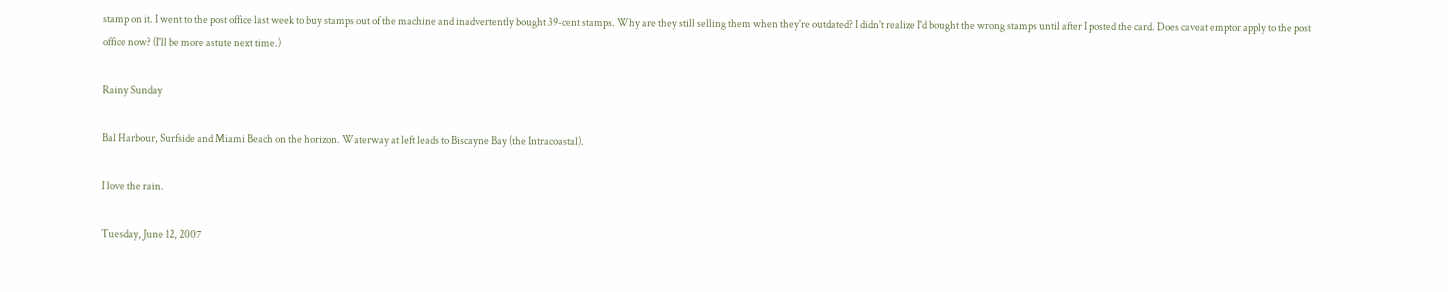stamp on it. I went to the post office last week to buy stamps out of the machine and inadvertently bought 39-cent stamps. Why are they still selling them when they're outdated? I didn't realize I'd bought the wrong stamps until after I posted the card. Does caveat emptor apply to the post office now? (I'll be more astute next time.)

Rainy Sunday

Bal Harbour, Surfside and Miami Beach on the horizon. Waterway at left leads to Biscayne Bay (the Intracoastal).

I love the rain.

Tuesday, June 12, 2007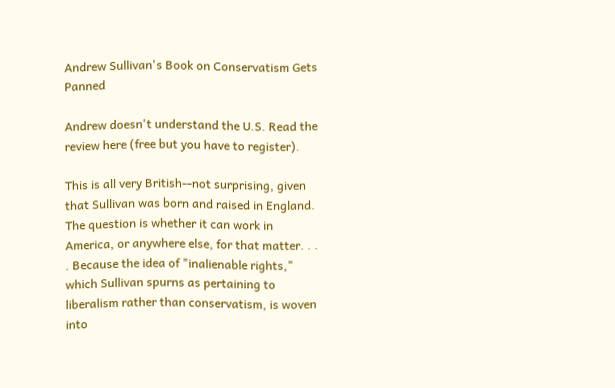Andrew Sullivan's Book on Conservatism Gets Panned

Andrew doesn't understand the U.S. Read the review here (free but you have to register).

This is all very British--not surprising, given that Sullivan was born and raised in England. The question is whether it can work in America, or anywhere else, for that matter. . . . Because the idea of "inalienable rights," which Sullivan spurns as pertaining to liberalism rather than conservatism, is woven into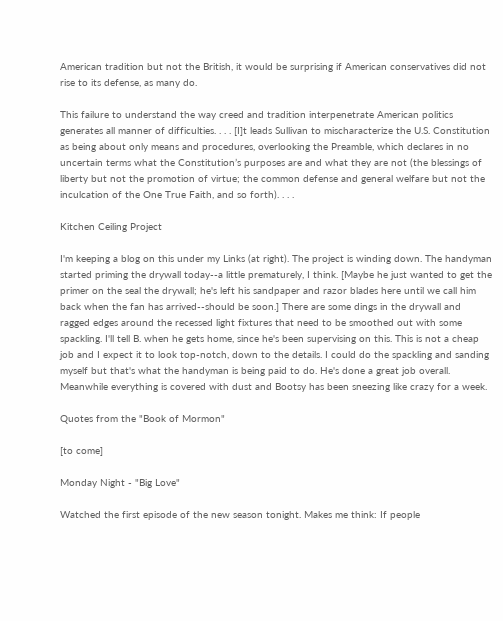American tradition but not the British, it would be surprising if American conservatives did not rise to its defense, as many do.

This failure to understand the way creed and tradition interpenetrate American politics generates all manner of difficulties. . . . [I]t leads Sullivan to mischaracterize the U.S. Constitution as being about only means and procedures, overlooking the Preamble, which declares in no uncertain terms what the Constitution’s purposes are and what they are not (the blessings of liberty but not the promotion of virtue; the common defense and general welfare but not the inculcation of the One True Faith, and so forth). . . .

Kitchen Ceiling Project

I'm keeping a blog on this under my Links (at right). The project is winding down. The handyman started priming the drywall today--a little prematurely, I think. [Maybe he just wanted to get the primer on the seal the drywall; he's left his sandpaper and razor blades here until we call him back when the fan has arrived--should be soon.] There are some dings in the drywall and ragged edges around the recessed light fixtures that need to be smoothed out with some spackling. I'll tell B. when he gets home, since he's been supervising on this. This is not a cheap job and I expect it to look top-notch, down to the details. I could do the spackling and sanding myself but that's what the handyman is being paid to do. He's done a great job overall. Meanwhile everything is covered with dust and Bootsy has been sneezing like crazy for a week.

Quotes from the "Book of Mormon"

[to come]

Monday Night - "Big Love"

Watched the first episode of the new season tonight. Makes me think: If people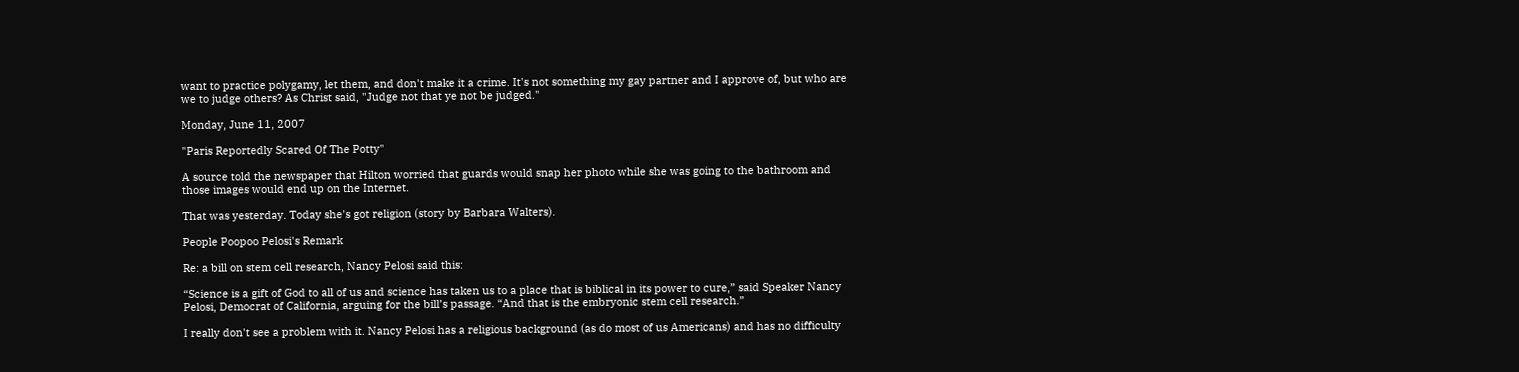want to practice polygamy, let them, and don't make it a crime. It's not something my gay partner and I approve of, but who are we to judge others? As Christ said, "Judge not that ye not be judged."

Monday, June 11, 2007

"Paris Reportedly Scared Of The Potty"

A source told the newspaper that Hilton worried that guards would snap her photo while she was going to the bathroom and those images would end up on the Internet.

That was yesterday. Today she's got religion (story by Barbara Walters).

People Poopoo Pelosi's Remark

Re: a bill on stem cell research, Nancy Pelosi said this:

“Science is a gift of God to all of us and science has taken us to a place that is biblical in its power to cure,” said Speaker Nancy Pelosi, Democrat of California, arguing for the bill’s passage. “And that is the embryonic stem cell research.”

I really don't see a problem with it. Nancy Pelosi has a religious background (as do most of us Americans) and has no difficulty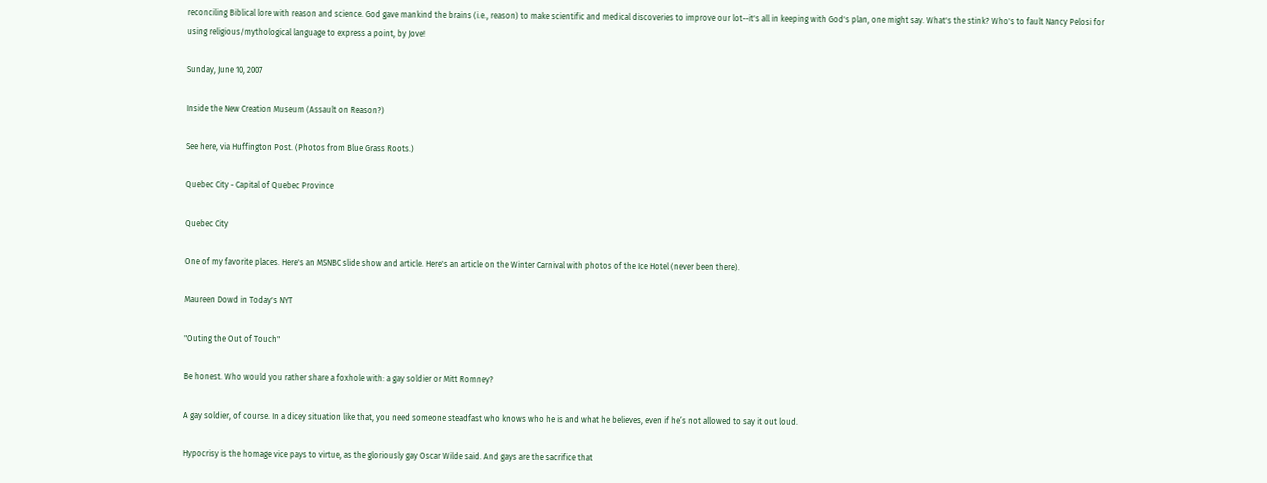reconciling Biblical lore with reason and science. God gave mankind the brains (i.e., reason) to make scientific and medical discoveries to improve our lot--it's all in keeping with God's plan, one might say. What's the stink? Who's to fault Nancy Pelosi for using religious/mythological language to express a point, by Jove!

Sunday, June 10, 2007

Inside the New Creation Museum (Assault on Reason?)

See here, via Huffington Post. (Photos from Blue Grass Roots.)

Quebec City - Capital of Quebec Province

Quebec City

One of my favorite places. Here's an MSNBC slide show and article. Here's an article on the Winter Carnival with photos of the Ice Hotel (never been there).

Maureen Dowd in Today's NYT

"Outing the Out of Touch"

Be honest. Who would you rather share a foxhole with: a gay soldier or Mitt Romney?

A gay soldier, of course. In a dicey situation like that, you need someone steadfast who knows who he is and what he believes, even if he’s not allowed to say it out loud.

Hypocrisy is the homage vice pays to virtue, as the gloriously gay Oscar Wilde said. And gays are the sacrifice that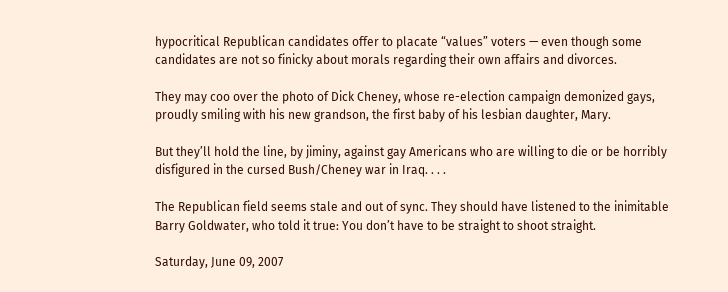hypocritical Republican candidates offer to placate “values” voters — even though some candidates are not so finicky about morals regarding their own affairs and divorces.

They may coo over the photo of Dick Cheney, whose re-election campaign demonized gays, proudly smiling with his new grandson, the first baby of his lesbian daughter, Mary.

But they’ll hold the line, by jiminy, against gay Americans who are willing to die or be horribly disfigured in the cursed Bush/Cheney war in Iraq. . . .

The Republican field seems stale and out of sync. They should have listened to the inimitable Barry Goldwater, who told it true: You don’t have to be straight to shoot straight.

Saturday, June 09, 2007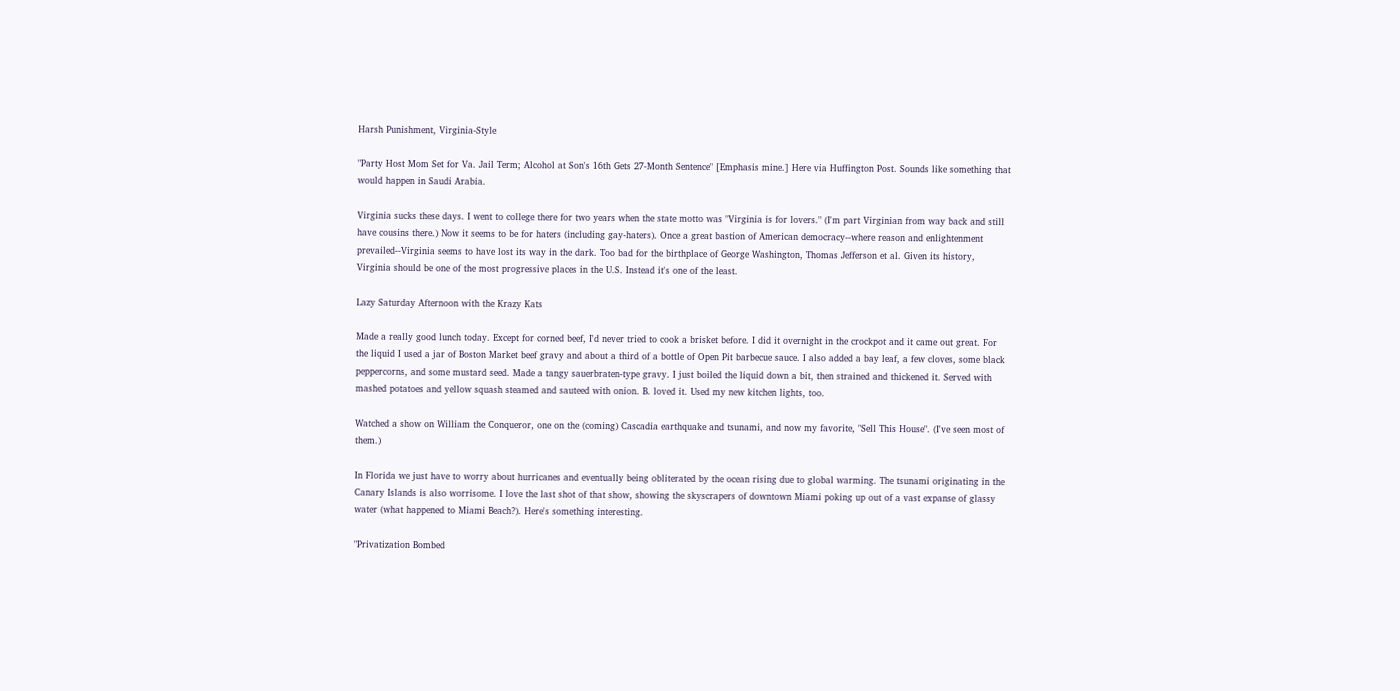Harsh Punishment, Virginia-Style

"Party Host Mom Set for Va. Jail Term; Alcohol at Son's 16th Gets 27-Month Sentence" [Emphasis mine.] Here via Huffington Post. Sounds like something that would happen in Saudi Arabia.

Virginia sucks these days. I went to college there for two years when the state motto was "Virginia is for lovers." (I'm part Virginian from way back and still have cousins there.) Now it seems to be for haters (including gay-haters). Once a great bastion of American democracy--where reason and enlightenment prevailed--Virginia seems to have lost its way in the dark. Too bad for the birthplace of George Washington, Thomas Jefferson et al. Given its history, Virginia should be one of the most progressive places in the U.S. Instead it's one of the least.

Lazy Saturday Afternoon with the Krazy Kats

Made a really good lunch today. Except for corned beef, I'd never tried to cook a brisket before. I did it overnight in the crockpot and it came out great. For the liquid I used a jar of Boston Market beef gravy and about a third of a bottle of Open Pit barbecue sauce. I also added a bay leaf, a few cloves, some black peppercorns, and some mustard seed. Made a tangy sauerbraten-type gravy. I just boiled the liquid down a bit, then strained and thickened it. Served with mashed potatoes and yellow squash steamed and sauteed with onion. B. loved it. Used my new kitchen lights, too.

Watched a show on William the Conqueror, one on the (coming) Cascadia earthquake and tsunami, and now my favorite, "Sell This House". (I've seen most of them.)

In Florida we just have to worry about hurricanes and eventually being obliterated by the ocean rising due to global warming. The tsunami originating in the Canary Islands is also worrisome. I love the last shot of that show, showing the skyscrapers of downtown Miami poking up out of a vast expanse of glassy water (what happened to Miami Beach?). Here's something interesting.

"Privatization Bombed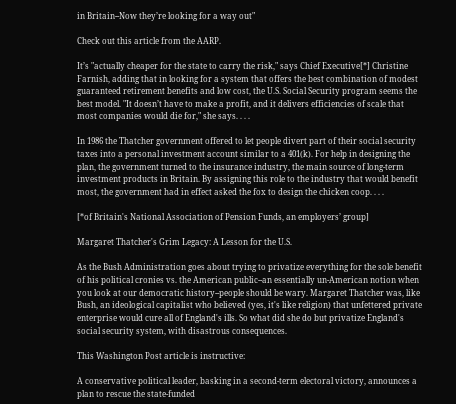in Britain--Now they’re looking for a way out"

Check out this article from the AARP.

It’s "actually cheaper for the state to carry the risk," says Chief Executive[*] Christine Farnish, adding that in looking for a system that offers the best combination of modest guaranteed retirement benefits and low cost, the U.S. Social Security program seems the best model. "It doesn’t have to make a profit, and it delivers efficiencies of scale that most companies would die for," she says. . . .

In 1986 the Thatcher government offered to let people divert part of their social security taxes into a personal investment account similar to a 401(k). For help in designing the plan, the government turned to the insurance industry, the main source of long-term investment products in Britain. By assigning this role to the industry that would benefit most, the government had in effect asked the fox to design the chicken coop. . . .

[*of Britain's National Association of Pension Funds, an employers’ group]

Margaret Thatcher's Grim Legacy: A Lesson for the U.S.

As the Bush Administration goes about trying to privatize everything for the sole benefit of his political cronies vs. the American public--an essentially un-American notion when you look at our democratic history--people should be wary. Margaret Thatcher was, like Bush, an ideological capitalist who believed (yes, it's like religion) that unfettered private enterprise would cure all of England's ills. So what did she do but privatize England's social security system, with disastrous consequences.

This Washington Post article is instructive:

A conservative political leader, basking in a second-term electoral victory, announces a plan to rescue the state-funded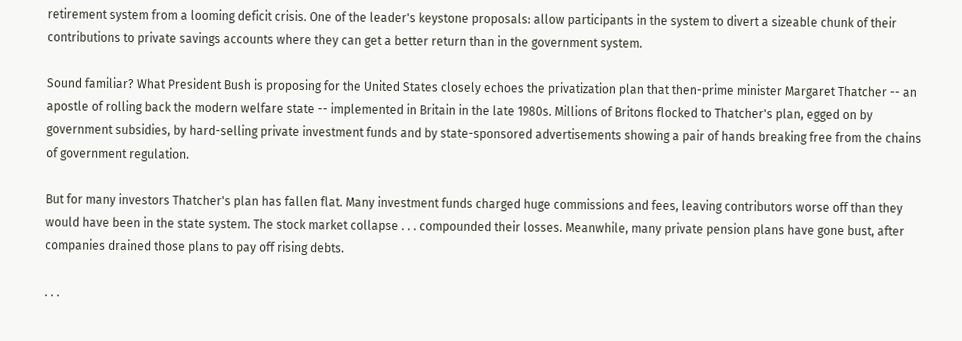retirement system from a looming deficit crisis. One of the leader's keystone proposals: allow participants in the system to divert a sizeable chunk of their contributions to private savings accounts where they can get a better return than in the government system.

Sound familiar? What President Bush is proposing for the United States closely echoes the privatization plan that then-prime minister Margaret Thatcher -- an apostle of rolling back the modern welfare state -- implemented in Britain in the late 1980s. Millions of Britons flocked to Thatcher's plan, egged on by government subsidies, by hard-selling private investment funds and by state-sponsored advertisements showing a pair of hands breaking free from the chains of government regulation.

But for many investors Thatcher's plan has fallen flat. Many investment funds charged huge commissions and fees, leaving contributors worse off than they would have been in the state system. The stock market collapse . . . compounded their losses. Meanwhile, many private pension plans have gone bust, after companies drained those plans to pay off rising debts.

. . .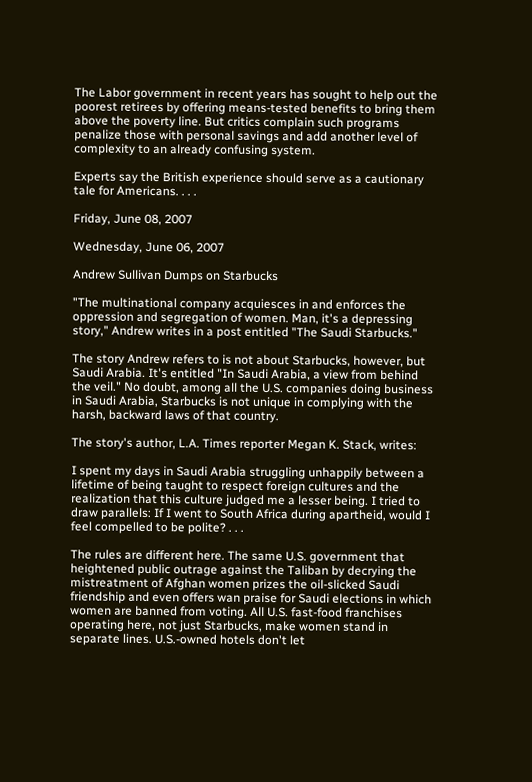The Labor government in recent years has sought to help out the poorest retirees by offering means-tested benefits to bring them above the poverty line. But critics complain such programs penalize those with personal savings and add another level of complexity to an already confusing system.

Experts say the British experience should serve as a cautionary tale for Americans. . . .

Friday, June 08, 2007

Wednesday, June 06, 2007

Andrew Sullivan Dumps on Starbucks

"The multinational company acquiesces in and enforces the oppression and segregation of women. Man, it's a depressing story," Andrew writes in a post entitled "The Saudi Starbucks."

The story Andrew refers to is not about Starbucks, however, but Saudi Arabia. It's entitled "In Saudi Arabia, a view from behind the veil." No doubt, among all the U.S. companies doing business in Saudi Arabia, Starbucks is not unique in complying with the harsh, backward laws of that country.

The story's author, L.A. Times reporter Megan K. Stack, writes:

I spent my days in Saudi Arabia struggling unhappily between a lifetime of being taught to respect foreign cultures and the realization that this culture judged me a lesser being. I tried to draw parallels: If I went to South Africa during apartheid, would I feel compelled to be polite? . . .

The rules are different here. The same U.S. government that heightened public outrage against the Taliban by decrying the mistreatment of Afghan women prizes the oil-slicked Saudi friendship and even offers wan praise for Saudi elections in which women are banned from voting. All U.S. fast-food franchises operating here, not just Starbucks, make women stand in separate lines. U.S.-owned hotels don't let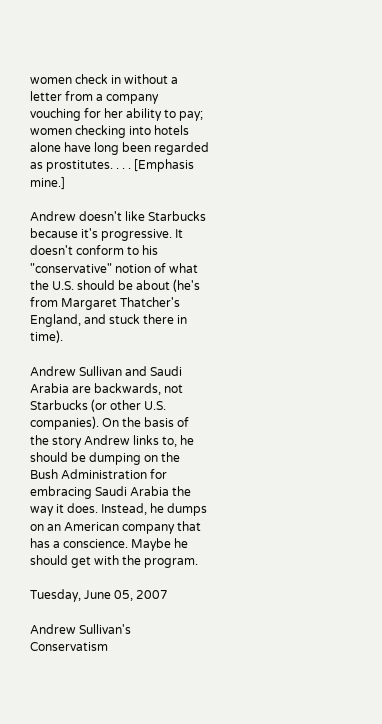women check in without a letter from a company vouching for her ability to pay; women checking into hotels alone have long been regarded as prostitutes. . . . [Emphasis mine.]

Andrew doesn't like Starbucks because it's progressive. It doesn't conform to his "conservative" notion of what the U.S. should be about (he's from Margaret Thatcher's England, and stuck there in time).

Andrew Sullivan and Saudi Arabia are backwards, not Starbucks (or other U.S. companies). On the basis of the story Andrew links to, he should be dumping on the Bush Administration for embracing Saudi Arabia the way it does. Instead, he dumps on an American company that has a conscience. Maybe he should get with the program.

Tuesday, June 05, 2007

Andrew Sullivan's Conservatism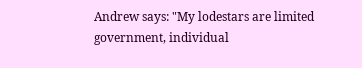Andrew says: "My lodestars are limited government, individual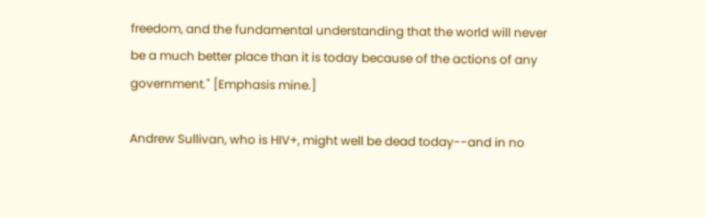freedom, and the fundamental understanding that the world will never be a much better place than it is today because of the actions of any government." [Emphasis mine.]

Andrew Sullivan, who is HIV+, might well be dead today--and in no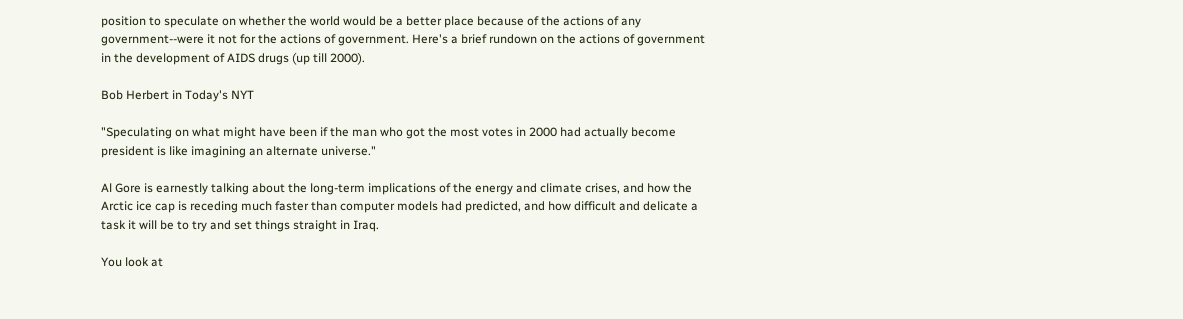position to speculate on whether the world would be a better place because of the actions of any government--were it not for the actions of government. Here's a brief rundown on the actions of government in the development of AIDS drugs (up till 2000).

Bob Herbert in Today's NYT

"Speculating on what might have been if the man who got the most votes in 2000 had actually become president is like imagining an alternate universe."

Al Gore is earnestly talking about the long-term implications of the energy and climate crises, and how the Arctic ice cap is receding much faster than computer models had predicted, and how difficult and delicate a task it will be to try and set things straight in Iraq.

You look at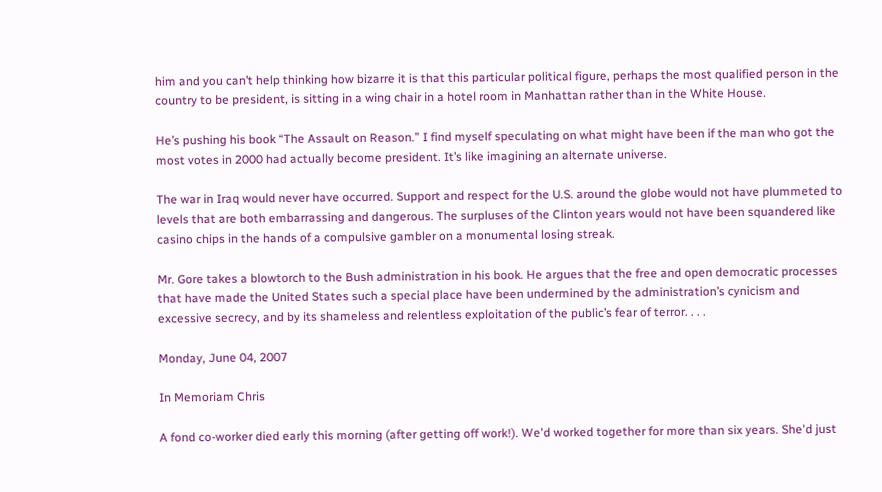him and you can’t help thinking how bizarre it is that this particular political figure, perhaps the most qualified person in the country to be president, is sitting in a wing chair in a hotel room in Manhattan rather than in the White House.

He’s pushing his book “The Assault on Reason.” I find myself speculating on what might have been if the man who got the most votes in 2000 had actually become president. It’s like imagining an alternate universe.

The war in Iraq would never have occurred. Support and respect for the U.S. around the globe would not have plummeted to levels that are both embarrassing and dangerous. The surpluses of the Clinton years would not have been squandered like casino chips in the hands of a compulsive gambler on a monumental losing streak.

Mr. Gore takes a blowtorch to the Bush administration in his book. He argues that the free and open democratic processes that have made the United States such a special place have been undermined by the administration’s cynicism and excessive secrecy, and by its shameless and relentless exploitation of the public’s fear of terror. . . .

Monday, June 04, 2007

In Memoriam Chris

A fond co-worker died early this morning (after getting off work!). We'd worked together for more than six years. She'd just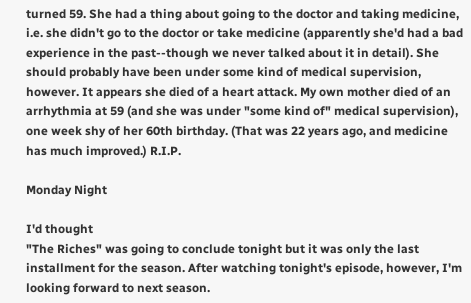turned 59. She had a thing about going to the doctor and taking medicine, i.e. she didn't go to the doctor or take medicine (apparently she'd had a bad experience in the past--though we never talked about it in detail). She should probably have been under some kind of medical supervision, however. It appears she died of a heart attack. My own mother died of an arrhythmia at 59 (and she was under "some kind of" medical supervision), one week shy of her 60th birthday. (That was 22 years ago, and medicine has much improved.) R.I.P.

Monday Night

I'd thought
"The Riches" was going to conclude tonight but it was only the last installment for the season. After watching tonight's episode, however, I'm looking forward to next season.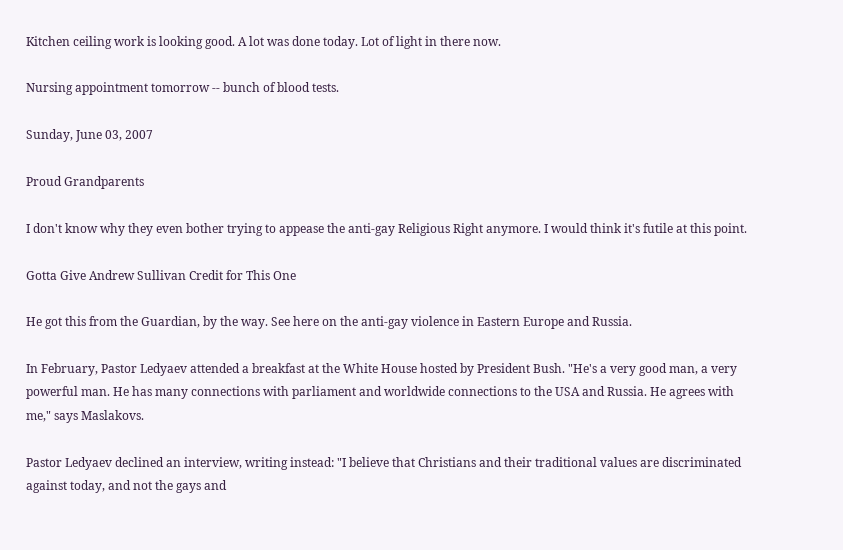Kitchen ceiling work is looking good. A lot was done today. Lot of light in there now.

Nursing appointment tomorrow -- bunch of blood tests.

Sunday, June 03, 2007

Proud Grandparents

I don't know why they even bother trying to appease the anti-gay Religious Right anymore. I would think it's futile at this point.

Gotta Give Andrew Sullivan Credit for This One

He got this from the Guardian, by the way. See here on the anti-gay violence in Eastern Europe and Russia.

In February, Pastor Ledyaev attended a breakfast at the White House hosted by President Bush. "He's a very good man, a very powerful man. He has many connections with parliament and worldwide connections to the USA and Russia. He agrees with me," says Maslakovs.

Pastor Ledyaev declined an interview, writing instead: "I believe that Christians and their traditional values are discriminated against today, and not the gays and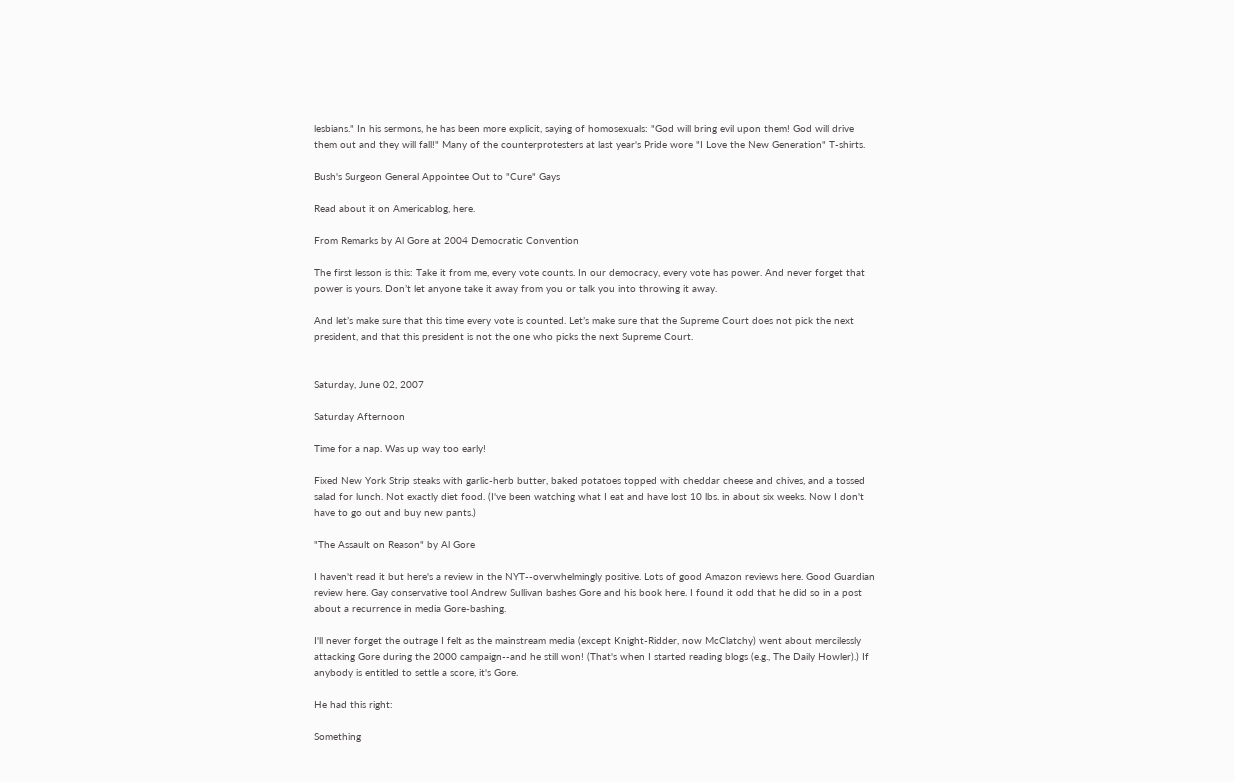lesbians." In his sermons, he has been more explicit, saying of homosexuals: "God will bring evil upon them! God will drive them out and they will fall!" Many of the counterprotesters at last year's Pride wore "I Love the New Generation" T-shirts.

Bush's Surgeon General Appointee Out to "Cure" Gays

Read about it on Americablog, here.

From Remarks by Al Gore at 2004 Democratic Convention

The first lesson is this: Take it from me, every vote counts. In our democracy, every vote has power. And never forget that power is yours. Don’t let anyone take it away from you or talk you into throwing it away.

And let’s make sure that this time every vote is counted. Let’s make sure that the Supreme Court does not pick the next president, and that this president is not the one who picks the next Supreme Court.


Saturday, June 02, 2007

Saturday Afternoon

Time for a nap. Was up way too early!

Fixed New York Strip steaks with garlic-herb butter, baked potatoes topped with cheddar cheese and chives, and a tossed salad for lunch. Not exactly diet food. (I've been watching what I eat and have lost 10 lbs. in about six weeks. Now I don't have to go out and buy new pants.)

"The Assault on Reason" by Al Gore

I haven't read it but here's a review in the NYT--overwhelmingly positive. Lots of good Amazon reviews here. Good Guardian review here. Gay conservative tool Andrew Sullivan bashes Gore and his book here. I found it odd that he did so in a post about a recurrence in media Gore-bashing.

I'll never forget the outrage I felt as the mainstream media (except Knight-Ridder, now McClatchy) went about mercilessly attacking Gore during the 2000 campaign--and he still won! (That's when I started reading blogs (e.g., The Daily Howler).) If anybody is entitled to settle a score, it's Gore.

He had this right:

Something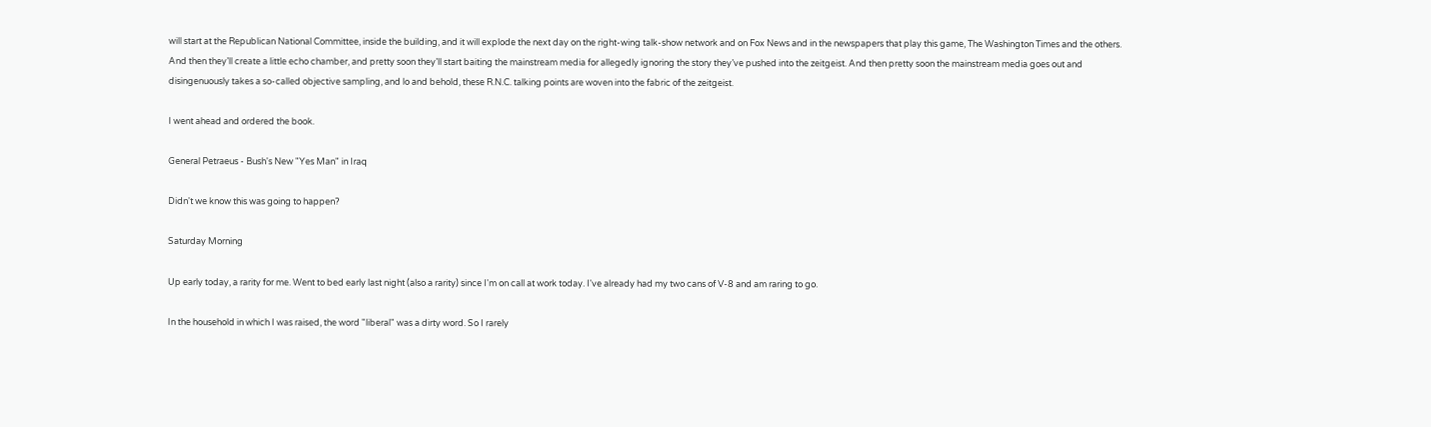will start at the Republican National Committee, inside the building, and it will explode the next day on the right-wing talk-show network and on Fox News and in the newspapers that play this game, The Washington Times and the others. And then they’ll create a little echo chamber, and pretty soon they’ll start baiting the mainstream media for allegedly ignoring the story they’ve pushed into the zeitgeist. And then pretty soon the mainstream media goes out and disingenuously takes a so-called objective sampling, and lo and behold, these R.N.C. talking points are woven into the fabric of the zeitgeist.

I went ahead and ordered the book.

General Petraeus - Bush's New "Yes Man" in Iraq

Didn't we know this was going to happen?

Saturday Morning

Up early today, a rarity for me. Went to bed early last night (also a rarity) since I'm on call at work today. I've already had my two cans of V-8 and am raring to go.

In the household in which I was raised, the word "liberal" was a dirty word. So I rarely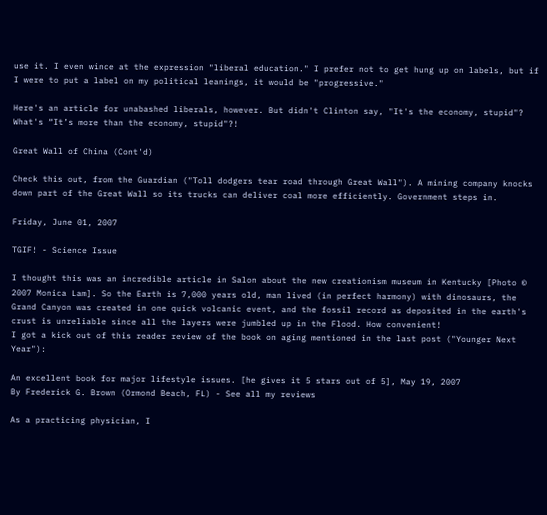use it. I even wince at the expression "liberal education." I prefer not to get hung up on labels, but if I were to put a label on my political leanings, it would be "progressive."

Here's an article for unabashed liberals, however. But didn't Clinton say, "It's the economy, stupid"? What's “It’s more than the economy, stupid"?!

Great Wall of China (Cont'd)

Check this out, from the Guardian ("Toll dodgers tear road through Great Wall"). A mining company knocks down part of the Great Wall so its trucks can deliver coal more efficiently. Government steps in.

Friday, June 01, 2007

TGIF! - Science Issue

I thought this was an incredible article in Salon about the new creationism museum in Kentucky [Photo © 2007 Monica Lam]. So the Earth is 7,000 years old, man lived (in perfect harmony) with dinosaurs, the Grand Canyon was created in one quick volcanic event, and the fossil record as deposited in the earth's crust is unreliable since all the layers were jumbled up in the Flood. How convenient!
I got a kick out of this reader review of the book on aging mentioned in the last post ("Younger Next Year"):

An excellent book for major lifestyle issues. [he gives it 5 stars out of 5], May 19, 2007
By Frederick G. Brown (Ormond Beach, FL) - See all my reviews

As a practicing physician, I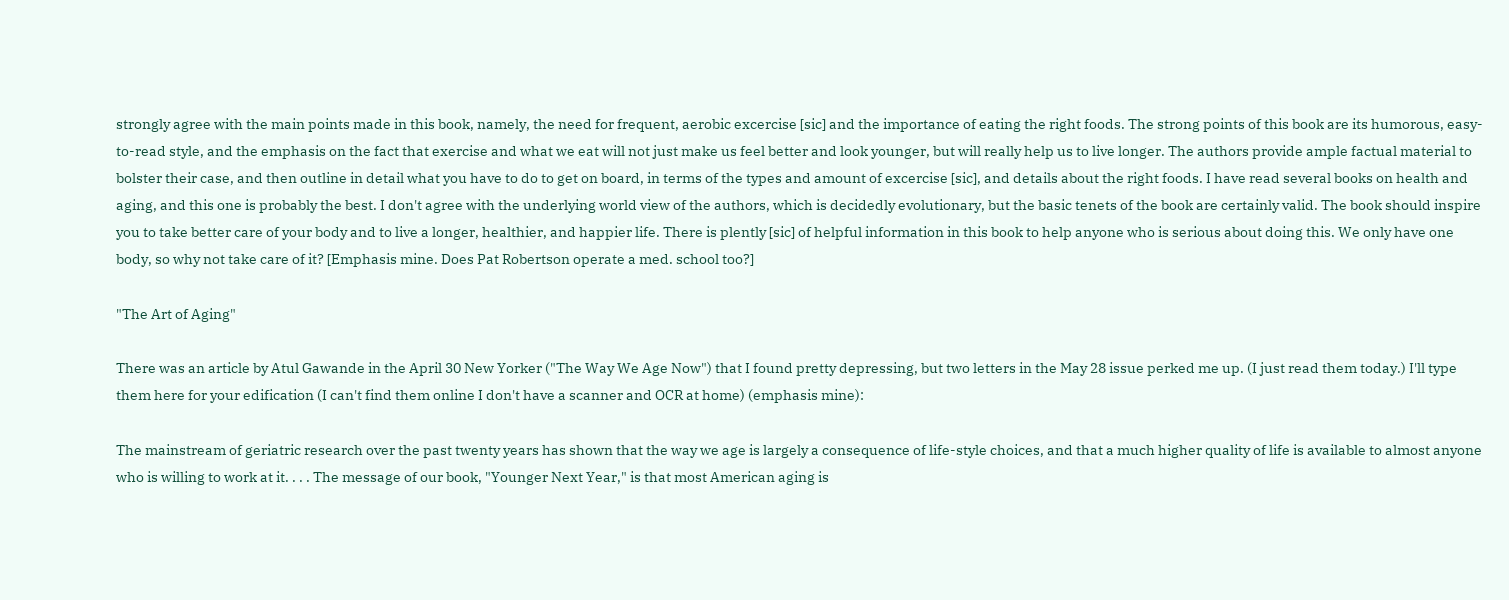strongly agree with the main points made in this book, namely, the need for frequent, aerobic excercise [sic] and the importance of eating the right foods. The strong points of this book are its humorous, easy-to-read style, and the emphasis on the fact that exercise and what we eat will not just make us feel better and look younger, but will really help us to live longer. The authors provide ample factual material to bolster their case, and then outline in detail what you have to do to get on board, in terms of the types and amount of excercise [sic], and details about the right foods. I have read several books on health and aging, and this one is probably the best. I don't agree with the underlying world view of the authors, which is decidedly evolutionary, but the basic tenets of the book are certainly valid. The book should inspire you to take better care of your body and to live a longer, healthier, and happier life. There is plently [sic] of helpful information in this book to help anyone who is serious about doing this. We only have one body, so why not take care of it? [Emphasis mine. Does Pat Robertson operate a med. school too?]

"The Art of Aging"

There was an article by Atul Gawande in the April 30 New Yorker ("The Way We Age Now") that I found pretty depressing, but two letters in the May 28 issue perked me up. (I just read them today.) I'll type them here for your edification (I can't find them online I don't have a scanner and OCR at home) (emphasis mine):

The mainstream of geriatric research over the past twenty years has shown that the way we age is largely a consequence of life-style choices, and that a much higher quality of life is available to almost anyone who is willing to work at it. . . . The message of our book, "Younger Next Year," is that most American aging is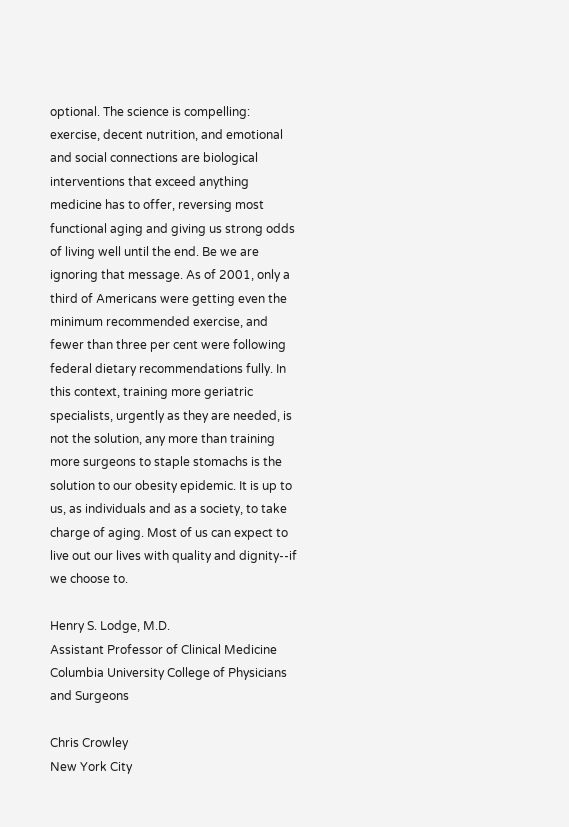optional. The science is compelling: exercise, decent nutrition, and emotional and social connections are biological interventions that exceed anything medicine has to offer, reversing most functional aging and giving us strong odds of living well until the end. Be we are ignoring that message. As of 2001, only a third of Americans were getting even the minimum recommended exercise, and fewer than three per cent were following federal dietary recommendations fully. In this context, training more geriatric specialists, urgently as they are needed, is not the solution, any more than training more surgeons to staple stomachs is the solution to our obesity epidemic. It is up to us, as individuals and as a society, to take charge of aging. Most of us can expect to live out our lives with quality and dignity--if we choose to.

Henry S. Lodge, M.D.
Assistant Professor of Clinical Medicine
Columbia University College of Physicians and Surgeons

Chris Crowley
New York City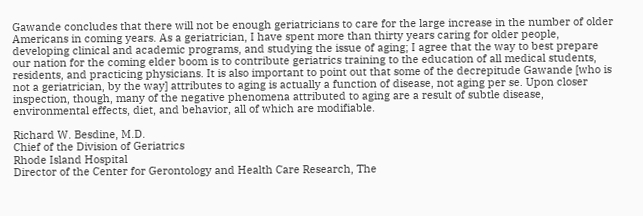Gawande concludes that there will not be enough geriatricians to care for the large increase in the number of older Americans in coming years. As a geriatrician, I have spent more than thirty years caring for older people, developing clinical and academic programs, and studying the issue of aging; I agree that the way to best prepare our nation for the coming elder boom is to contribute geriatrics training to the education of all medical students, residents, and practicing physicians. It is also important to point out that some of the decrepitude Gawande [who is not a geriatrician, by the way] attributes to aging is actually a function of disease, not aging per se. Upon closer inspection, though, many of the negative phenomena attributed to aging are a result of subtle disease, environmental effects, diet, and behavior, all of which are modifiable.

Richard W. Besdine, M.D.
Chief of the Division of Geriatrics
Rhode Island Hospital
Director of the Center for Gerontology and Health Care Research, The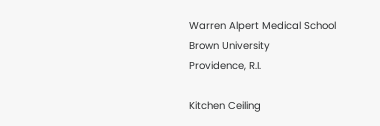Warren Alpert Medical School
Brown University
Providence, R.I.

Kitchen Ceiling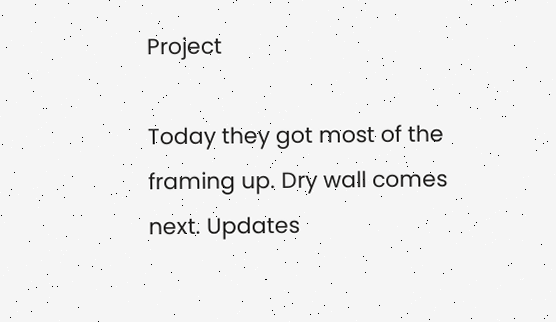Project

Today they got most of the framing up. Dry wall comes next. Updates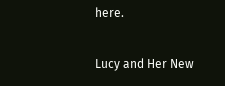here.

Lucy and Her New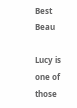Best Beau

Lucy is one of those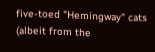five-toed "Hemingway" cats (albeit from the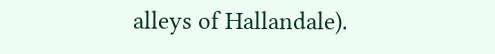alleys of Hallandale).